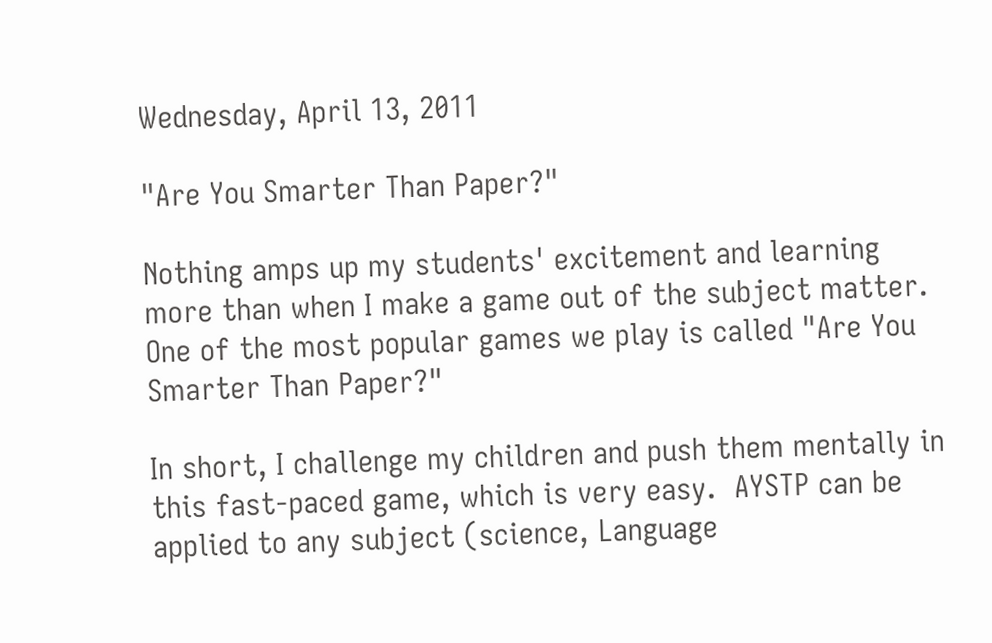Wednesday, April 13, 2011

"Are You Smarter Than Paper?"

Nothing amps up my students' excitement and learning more than when I make a game out of the subject matter.  One of the most popular games we play is called "Are You Smarter Than Paper?"

In short, I challenge my children and push them mentally in this fast-paced game, which is very easy.  AYSTP can be applied to any subject (science, Language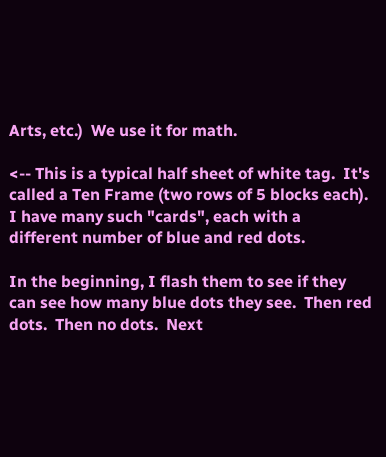Arts, etc.)  We use it for math.

<-- This is a typical half sheet of white tag.  It's called a Ten Frame (two rows of 5 blocks each).  I have many such "cards", each with a different number of blue and red dots.

In the beginning, I flash them to see if they can see how many blue dots they see.  Then red dots.  Then no dots.  Next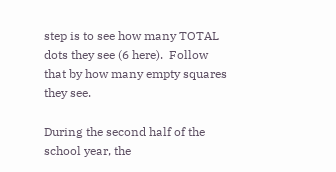step is to see how many TOTAL dots they see (6 here).  Follow that by how many empty squares they see.

During the second half of the school year, the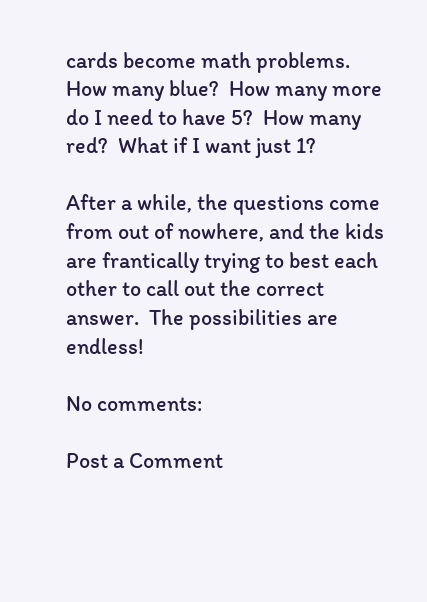cards become math problems.  How many blue?  How many more do I need to have 5?  How many red?  What if I want just 1?

After a while, the questions come from out of nowhere, and the kids are frantically trying to best each other to call out the correct answer.  The possibilities are endless!

No comments:

Post a Comment